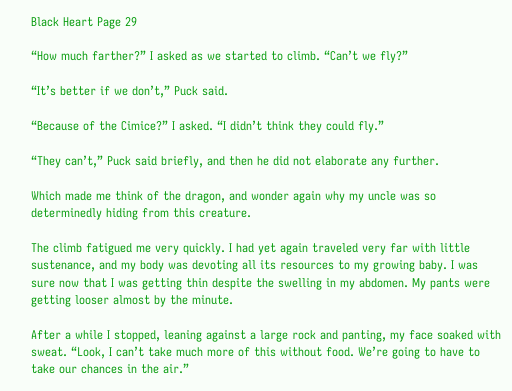Black Heart Page 29

“How much farther?” I asked as we started to climb. “Can’t we fly?”

“It’s better if we don’t,” Puck said.

“Because of the Cimice?” I asked. “I didn’t think they could fly.”

“They can’t,” Puck said briefly, and then he did not elaborate any further.

Which made me think of the dragon, and wonder again why my uncle was so determinedly hiding from this creature.

The climb fatigued me very quickly. I had yet again traveled very far with little sustenance, and my body was devoting all its resources to my growing baby. I was sure now that I was getting thin despite the swelling in my abdomen. My pants were getting looser almost by the minute.

After a while I stopped, leaning against a large rock and panting, my face soaked with sweat. “Look, I can’t take much more of this without food. We’re going to have to take our chances in the air.”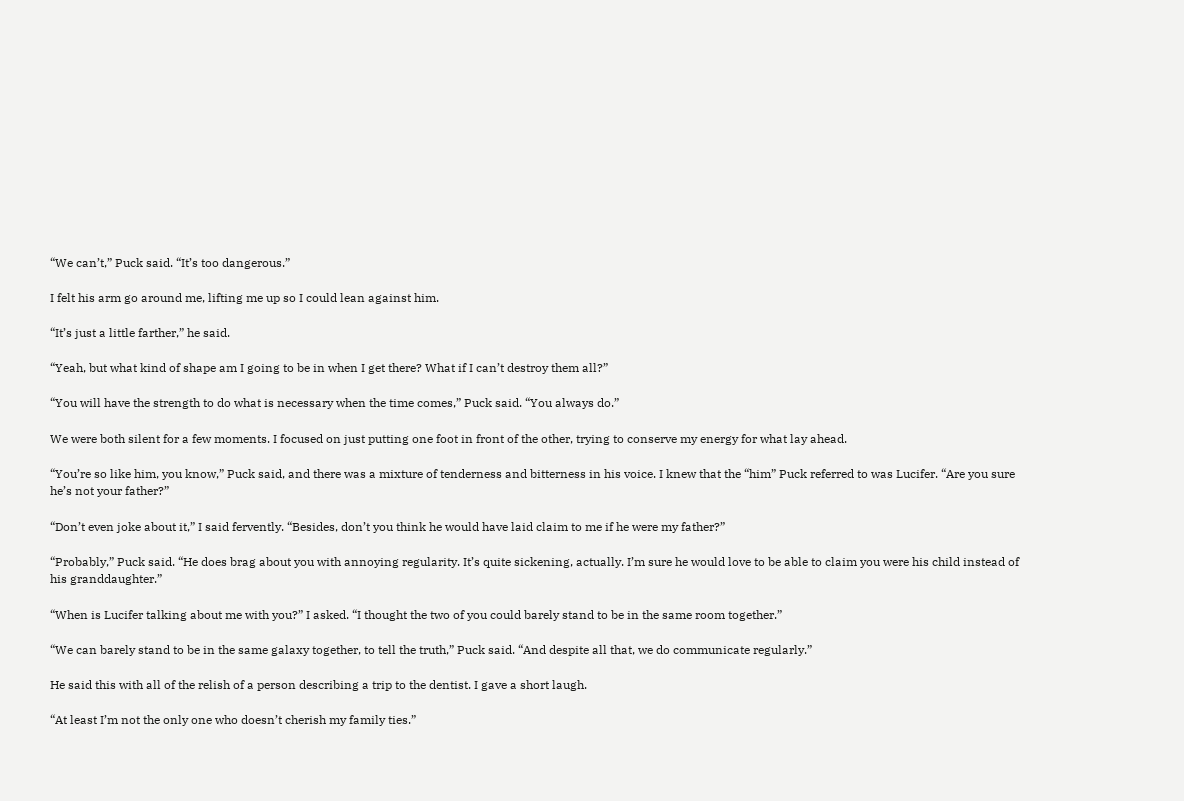“We can’t,” Puck said. “It’s too dangerous.”

I felt his arm go around me, lifting me up so I could lean against him.

“It’s just a little farther,” he said.

“Yeah, but what kind of shape am I going to be in when I get there? What if I can’t destroy them all?”

“You will have the strength to do what is necessary when the time comes,” Puck said. “You always do.”

We were both silent for a few moments. I focused on just putting one foot in front of the other, trying to conserve my energy for what lay ahead.

“You’re so like him, you know,” Puck said, and there was a mixture of tenderness and bitterness in his voice. I knew that the “him” Puck referred to was Lucifer. “Are you sure he’s not your father?”

“Don’t even joke about it,” I said fervently. “Besides, don’t you think he would have laid claim to me if he were my father?”

“Probably,” Puck said. “He does brag about you with annoying regularity. It’s quite sickening, actually. I’m sure he would love to be able to claim you were his child instead of his granddaughter.”

“When is Lucifer talking about me with you?” I asked. “I thought the two of you could barely stand to be in the same room together.”

“We can barely stand to be in the same galaxy together, to tell the truth,” Puck said. “And despite all that, we do communicate regularly.”

He said this with all of the relish of a person describing a trip to the dentist. I gave a short laugh.

“At least I’m not the only one who doesn’t cherish my family ties.”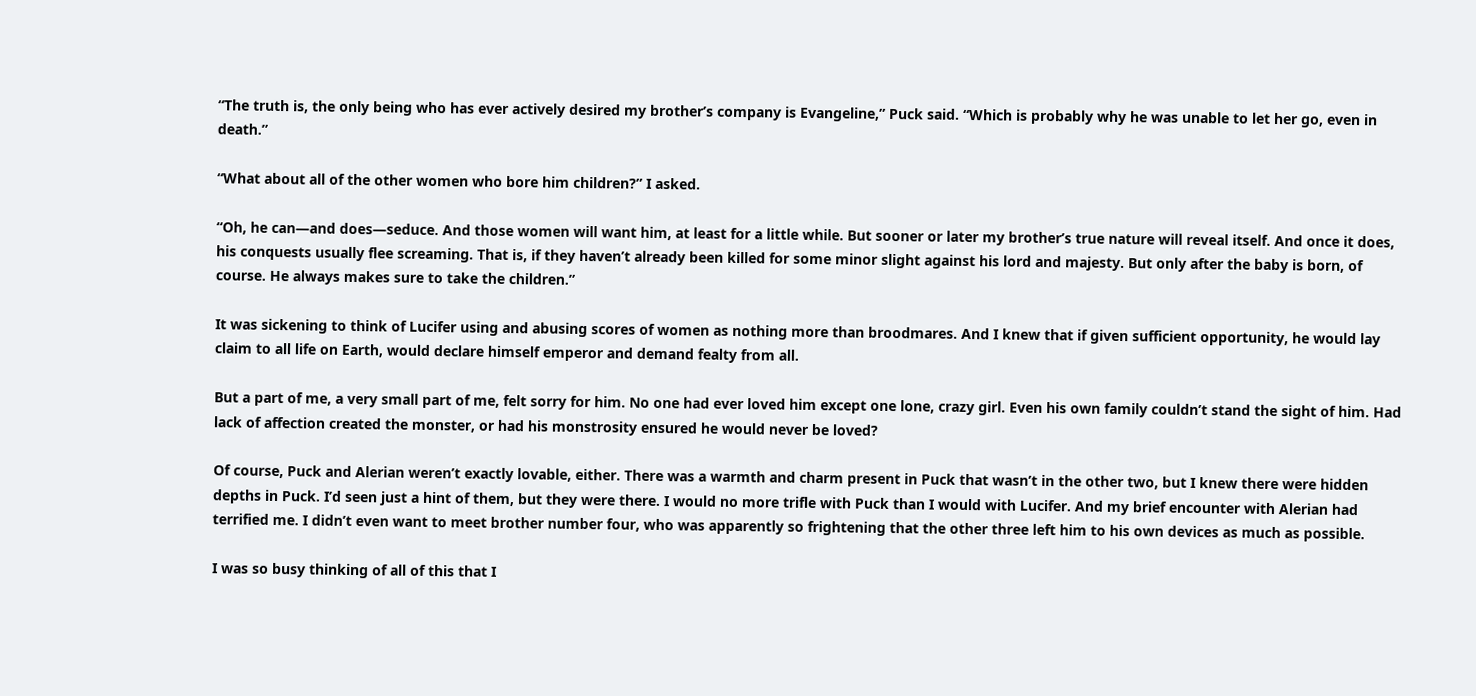“The truth is, the only being who has ever actively desired my brother’s company is Evangeline,” Puck said. “Which is probably why he was unable to let her go, even in death.”

“What about all of the other women who bore him children?” I asked.

“Oh, he can—and does—seduce. And those women will want him, at least for a little while. But sooner or later my brother’s true nature will reveal itself. And once it does, his conquests usually flee screaming. That is, if they haven’t already been killed for some minor slight against his lord and majesty. But only after the baby is born, of course. He always makes sure to take the children.”

It was sickening to think of Lucifer using and abusing scores of women as nothing more than broodmares. And I knew that if given sufficient opportunity, he would lay claim to all life on Earth, would declare himself emperor and demand fealty from all.

But a part of me, a very small part of me, felt sorry for him. No one had ever loved him except one lone, crazy girl. Even his own family couldn’t stand the sight of him. Had lack of affection created the monster, or had his monstrosity ensured he would never be loved?

Of course, Puck and Alerian weren’t exactly lovable, either. There was a warmth and charm present in Puck that wasn’t in the other two, but I knew there were hidden depths in Puck. I’d seen just a hint of them, but they were there. I would no more trifle with Puck than I would with Lucifer. And my brief encounter with Alerian had terrified me. I didn’t even want to meet brother number four, who was apparently so frightening that the other three left him to his own devices as much as possible.

I was so busy thinking of all of this that I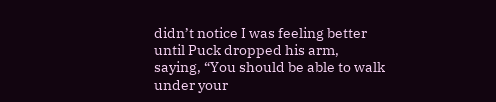didn’t notice I was feeling better until Puck dropped his arm, saying, “You should be able to walk under your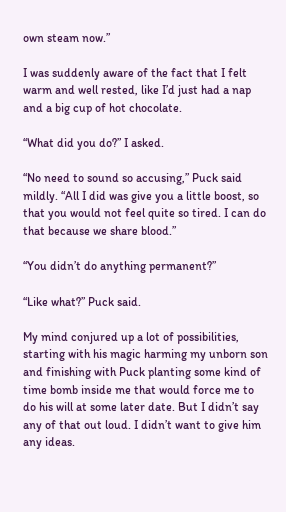own steam now.”

I was suddenly aware of the fact that I felt warm and well rested, like I’d just had a nap and a big cup of hot chocolate.

“What did you do?” I asked.

“No need to sound so accusing,” Puck said mildly. “All I did was give you a little boost, so that you would not feel quite so tired. I can do that because we share blood.”

“You didn’t do anything permanent?”

“Like what?” Puck said.

My mind conjured up a lot of possibilities, starting with his magic harming my unborn son and finishing with Puck planting some kind of time bomb inside me that would force me to do his will at some later date. But I didn’t say any of that out loud. I didn’t want to give him any ideas.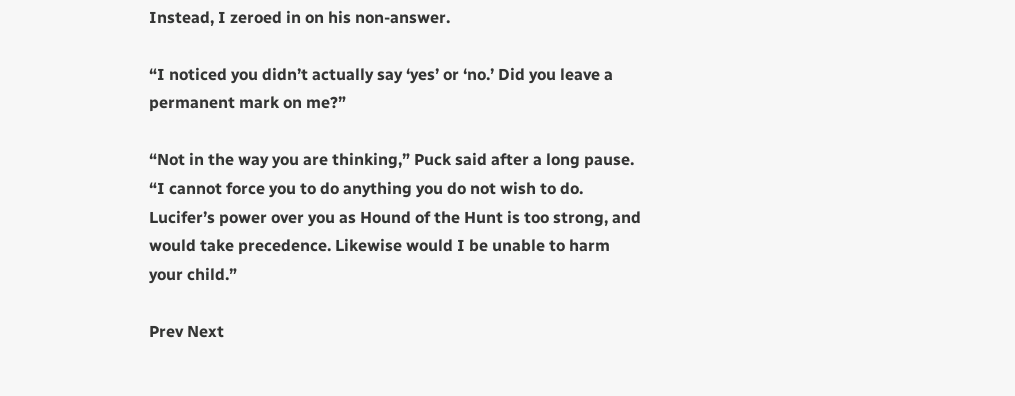Instead, I zeroed in on his non-answer.

“I noticed you didn’t actually say ‘yes’ or ‘no.’ Did you leave a permanent mark on me?”

“Not in the way you are thinking,” Puck said after a long pause. “I cannot force you to do anything you do not wish to do. Lucifer’s power over you as Hound of the Hunt is too strong, and would take precedence. Likewise would I be unable to harm your child.”

Prev Next